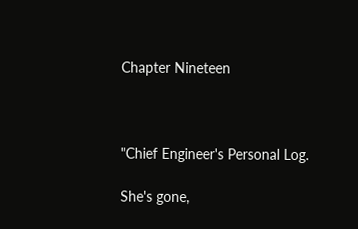Chapter Nineteen



"Chief Engineer's Personal Log.

She's gone,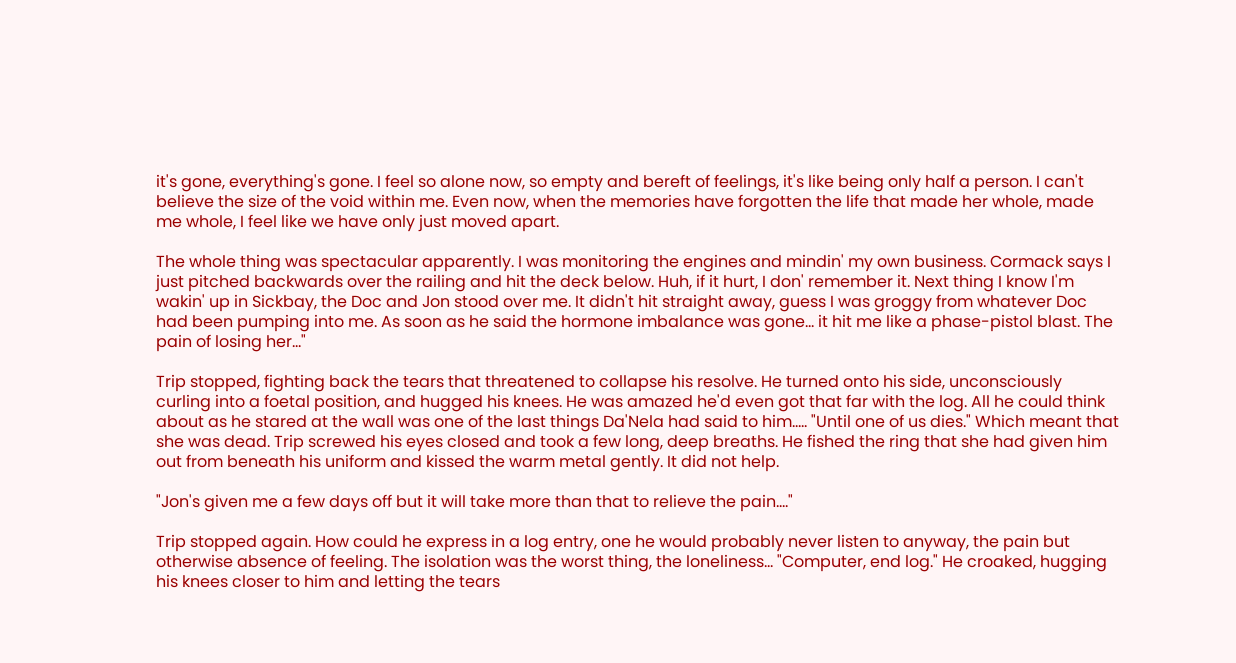it's gone, everything's gone. I feel so alone now, so empty and bereft of feelings, it's like being only half a person. I can't believe the size of the void within me. Even now, when the memories have forgotten the life that made her whole, made me whole, I feel like we have only just moved apart.

The whole thing was spectacular apparently. I was monitoring the engines and mindin' my own business. Cormack says I just pitched backwards over the railing and hit the deck below. Huh, if it hurt, I don' remember it. Next thing I know I'm wakin' up in Sickbay, the Doc and Jon stood over me. It didn't hit straight away, guess I was groggy from whatever Doc had been pumping into me. As soon as he said the hormone imbalance was gone… it hit me like a phase-pistol blast. The pain of losing her…"

Trip stopped, fighting back the tears that threatened to collapse his resolve. He turned onto his side, unconsciously curling into a foetal position, and hugged his knees. He was amazed he'd even got that far with the log. All he could think about as he stared at the wall was one of the last things Da'Nela had said to him….. "Until one of us dies." Which meant that she was dead. Trip screwed his eyes closed and took a few long, deep breaths. He fished the ring that she had given him out from beneath his uniform and kissed the warm metal gently. It did not help.

"Jon's given me a few days off but it will take more than that to relieve the pain…."

Trip stopped again. How could he express in a log entry, one he would probably never listen to anyway, the pain but otherwise absence of feeling. The isolation was the worst thing, the loneliness… "Computer, end log." He croaked, hugging his knees closer to him and letting the tears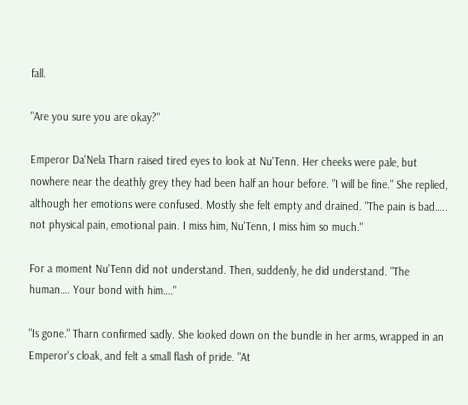fall.

"Are you sure you are okay?"

Emperor Da'Nela Tharn raised tired eyes to look at Nu'Tenn. Her cheeks were pale, but nowhere near the deathly grey they had been half an hour before. "I will be fine." She replied, although her emotions were confused. Mostly she felt empty and drained. "The pain is bad….. not physical pain, emotional pain. I miss him, Nu'Tenn, I miss him so much."

For a moment Nu'Tenn did not understand. Then, suddenly, he did understand. "The human…. Your bond with him…."

"Is gone." Tharn confirmed sadly. She looked down on the bundle in her arms, wrapped in an Emperor's cloak, and felt a small flash of pride. "At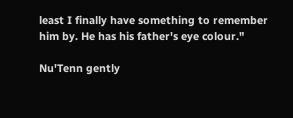least I finally have something to remember him by. He has his father's eye colour."

Nu'Tenn gently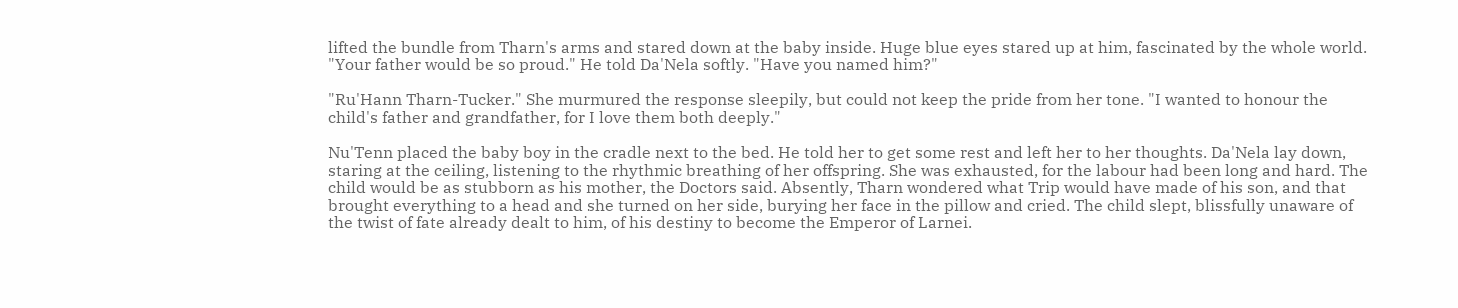lifted the bundle from Tharn's arms and stared down at the baby inside. Huge blue eyes stared up at him, fascinated by the whole world. "Your father would be so proud." He told Da'Nela softly. "Have you named him?"

"Ru'Hann Tharn-Tucker." She murmured the response sleepily, but could not keep the pride from her tone. "I wanted to honour the child's father and grandfather, for I love them both deeply."

Nu'Tenn placed the baby boy in the cradle next to the bed. He told her to get some rest and left her to her thoughts. Da'Nela lay down, staring at the ceiling, listening to the rhythmic breathing of her offspring. She was exhausted, for the labour had been long and hard. The child would be as stubborn as his mother, the Doctors said. Absently, Tharn wondered what Trip would have made of his son, and that brought everything to a head and she turned on her side, burying her face in the pillow and cried. The child slept, blissfully unaware of the twist of fate already dealt to him, of his destiny to become the Emperor of Larnei.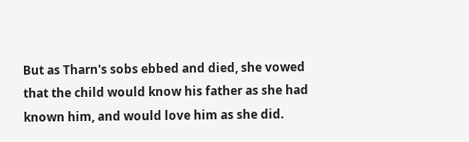But as Tharn's sobs ebbed and died, she vowed that the child would know his father as she had known him, and would love him as she did.